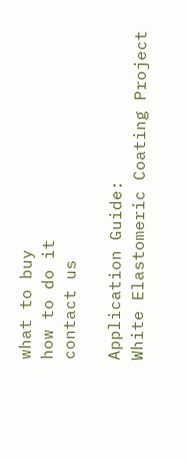what to buy
how to do it
contact us

Application Guide:
White Elastomeric Coating Project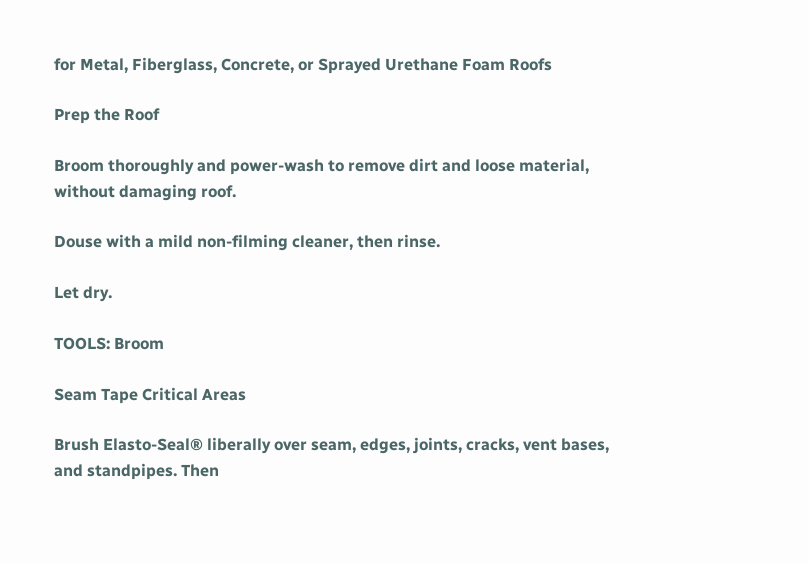for Metal, Fiberglass, Concrete, or Sprayed Urethane Foam Roofs

Prep the Roof

Broom thoroughly and power-wash to remove dirt and loose material, without damaging roof.

Douse with a mild non-filming cleaner, then rinse.

Let dry.

TOOLS: Broom

Seam Tape Critical Areas

Brush Elasto-Seal® liberally over seam, edges, joints, cracks, vent bases, and standpipes. Then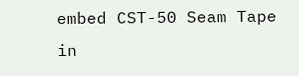embed CST-50 Seam Tape in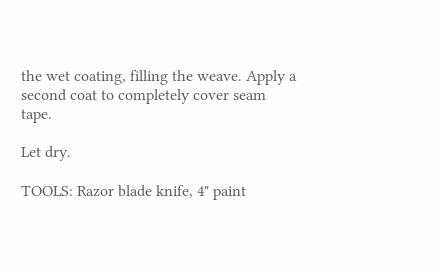the wet coating, filling the weave. Apply a second coat to completely cover seam tape.

Let dry.

TOOLS: Razor blade knife, 4" paint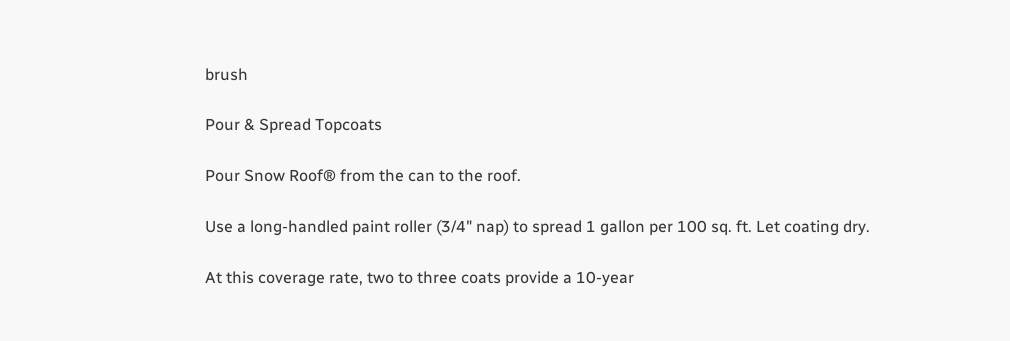brush

Pour & Spread Topcoats

Pour Snow Roof® from the can to the roof.

Use a long-handled paint roller (3/4" nap) to spread 1 gallon per 100 sq. ft. Let coating dry.

At this coverage rate, two to three coats provide a 10-year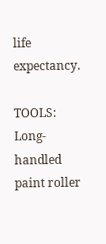life expectancy.

TOOLS: Long-handled paint roller